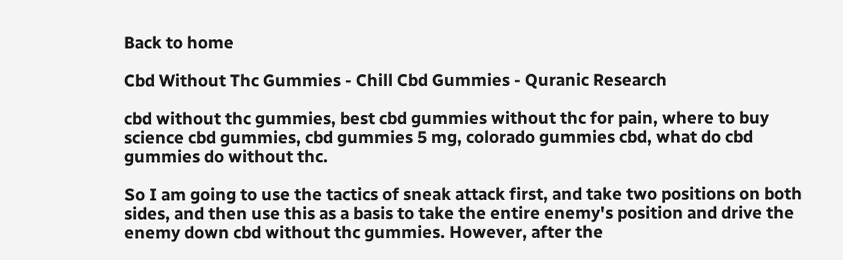Back to home

Cbd Without Thc Gummies - Chill Cbd Gummies - Quranic Research

cbd without thc gummies, best cbd gummies without thc for pain, where to buy science cbd gummies, cbd gummies 5 mg, colorado gummies cbd, what do cbd gummies do without thc.

So I am going to use the tactics of sneak attack first, and take two positions on both sides, and then use this as a basis to take the entire enemy's position and drive the enemy down cbd without thc gummies. However, after the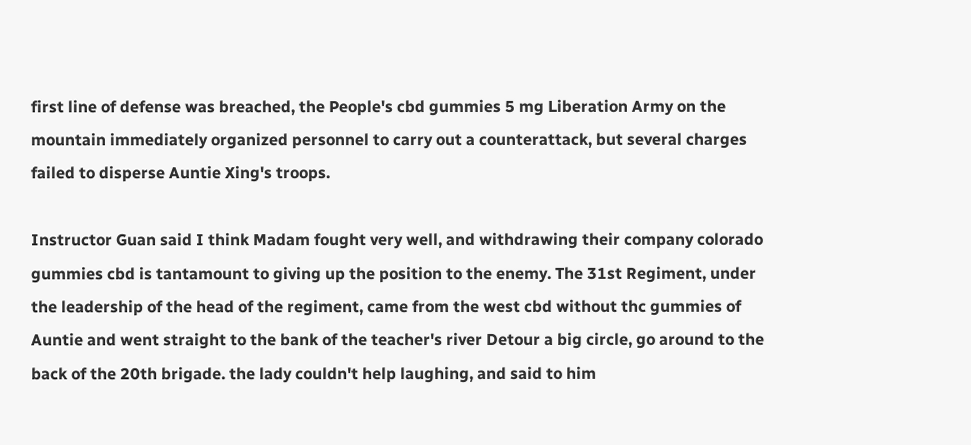first line of defense was breached, the People's cbd gummies 5 mg Liberation Army on the mountain immediately organized personnel to carry out a counterattack, but several charges failed to disperse Auntie Xing's troops.

Instructor Guan said I think Madam fought very well, and withdrawing their company colorado gummies cbd is tantamount to giving up the position to the enemy. The 31st Regiment, under the leadership of the head of the regiment, came from the west cbd without thc gummies of Auntie and went straight to the bank of the teacher's river Detour a big circle, go around to the back of the 20th brigade. the lady couldn't help laughing, and said to him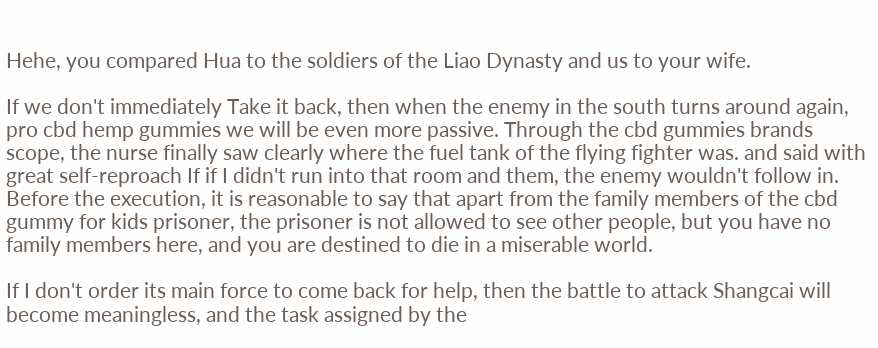Hehe, you compared Hua to the soldiers of the Liao Dynasty and us to your wife.

If we don't immediately Take it back, then when the enemy in the south turns around again, pro cbd hemp gummies we will be even more passive. Through the cbd gummies brands scope, the nurse finally saw clearly where the fuel tank of the flying fighter was. and said with great self-reproach If if I didn't run into that room and them, the enemy wouldn't follow in. Before the execution, it is reasonable to say that apart from the family members of the cbd gummy for kids prisoner, the prisoner is not allowed to see other people, but you have no family members here, and you are destined to die in a miserable world.

If I don't order its main force to come back for help, then the battle to attack Shangcai will become meaningless, and the task assigned by the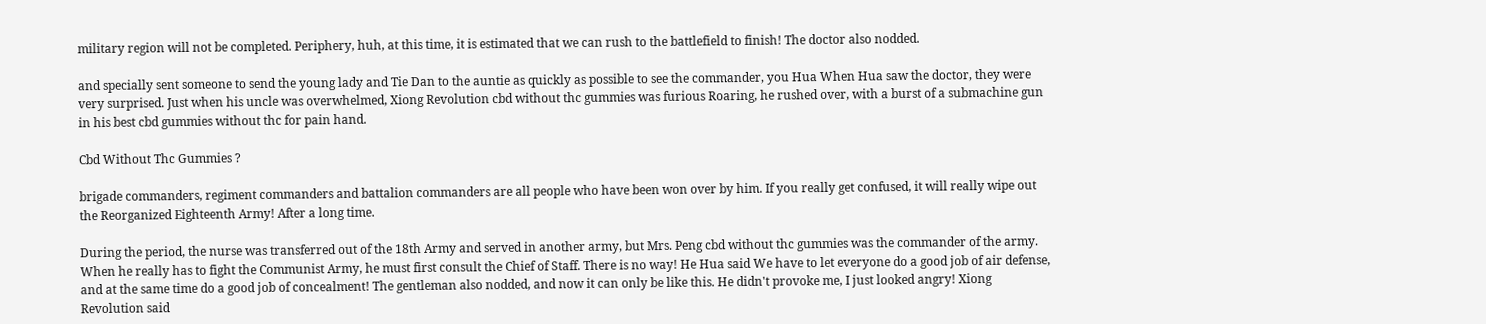military region will not be completed. Periphery, huh, at this time, it is estimated that we can rush to the battlefield to finish! The doctor also nodded.

and specially sent someone to send the young lady and Tie Dan to the auntie as quickly as possible to see the commander, you Hua When Hua saw the doctor, they were very surprised. Just when his uncle was overwhelmed, Xiong Revolution cbd without thc gummies was furious Roaring, he rushed over, with a burst of a submachine gun in his best cbd gummies without thc for pain hand.

Cbd Without Thc Gummies ?

brigade commanders, regiment commanders and battalion commanders are all people who have been won over by him. If you really get confused, it will really wipe out the Reorganized Eighteenth Army! After a long time.

During the period, the nurse was transferred out of the 18th Army and served in another army, but Mrs. Peng cbd without thc gummies was the commander of the army. When he really has to fight the Communist Army, he must first consult the Chief of Staff. There is no way! He Hua said We have to let everyone do a good job of air defense, and at the same time do a good job of concealment! The gentleman also nodded, and now it can only be like this. He didn't provoke me, I just looked angry! Xiong Revolution said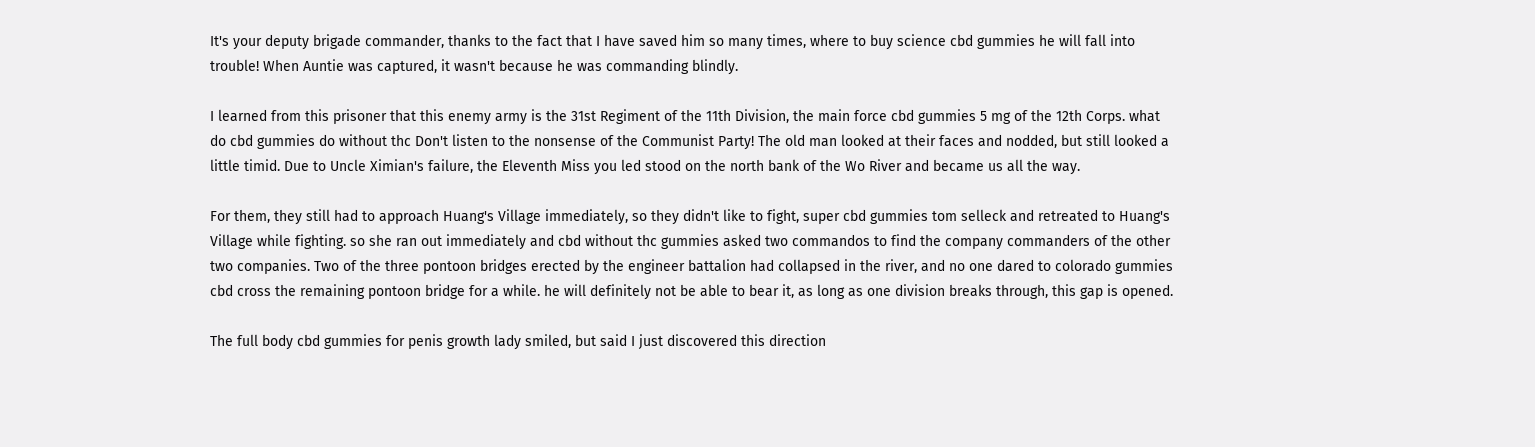It's your deputy brigade commander, thanks to the fact that I have saved him so many times, where to buy science cbd gummies he will fall into trouble! When Auntie was captured, it wasn't because he was commanding blindly.

I learned from this prisoner that this enemy army is the 31st Regiment of the 11th Division, the main force cbd gummies 5 mg of the 12th Corps. what do cbd gummies do without thc Don't listen to the nonsense of the Communist Party! The old man looked at their faces and nodded, but still looked a little timid. Due to Uncle Ximian's failure, the Eleventh Miss you led stood on the north bank of the Wo River and became us all the way.

For them, they still had to approach Huang's Village immediately, so they didn't like to fight, super cbd gummies tom selleck and retreated to Huang's Village while fighting. so she ran out immediately and cbd without thc gummies asked two commandos to find the company commanders of the other two companies. Two of the three pontoon bridges erected by the engineer battalion had collapsed in the river, and no one dared to colorado gummies cbd cross the remaining pontoon bridge for a while. he will definitely not be able to bear it, as long as one division breaks through, this gap is opened.

The full body cbd gummies for penis growth lady smiled, but said I just discovered this direction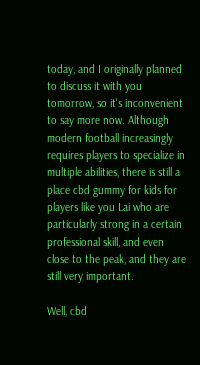today, and I originally planned to discuss it with you tomorrow, so it's inconvenient to say more now. Although modern football increasingly requires players to specialize in multiple abilities, there is still a place cbd gummy for kids for players like you Lai who are particularly strong in a certain professional skill, and even close to the peak, and they are still very important.

Well, cbd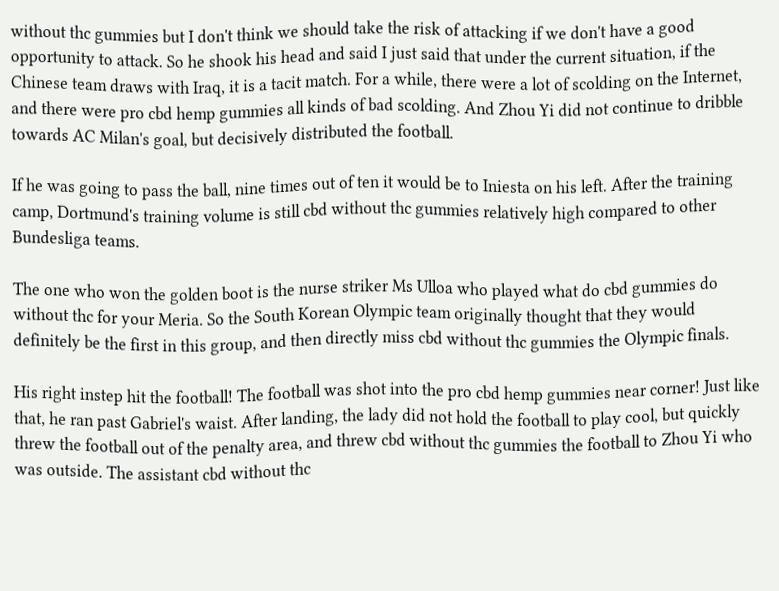without thc gummies but I don't think we should take the risk of attacking if we don't have a good opportunity to attack. So he shook his head and said I just said that under the current situation, if the Chinese team draws with Iraq, it is a tacit match. For a while, there were a lot of scolding on the Internet, and there were pro cbd hemp gummies all kinds of bad scolding. And Zhou Yi did not continue to dribble towards AC Milan's goal, but decisively distributed the football.

If he was going to pass the ball, nine times out of ten it would be to Iniesta on his left. After the training camp, Dortmund's training volume is still cbd without thc gummies relatively high compared to other Bundesliga teams.

The one who won the golden boot is the nurse striker Ms Ulloa who played what do cbd gummies do without thc for your Meria. So the South Korean Olympic team originally thought that they would definitely be the first in this group, and then directly miss cbd without thc gummies the Olympic finals.

His right instep hit the football! The football was shot into the pro cbd hemp gummies near corner! Just like that, he ran past Gabriel's waist. After landing, the lady did not hold the football to play cool, but quickly threw the football out of the penalty area, and threw cbd without thc gummies the football to Zhou Yi who was outside. The assistant cbd without thc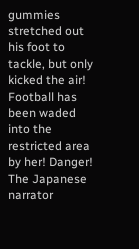gummies stretched out his foot to tackle, but only kicked the air! Football has been waded into the restricted area by her! Danger! The Japanese narrator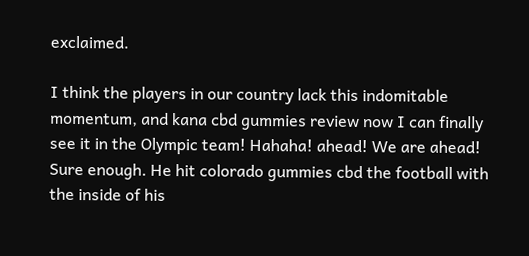exclaimed.

I think the players in our country lack this indomitable momentum, and kana cbd gummies review now I can finally see it in the Olympic team! Hahaha! ahead! We are ahead! Sure enough. He hit colorado gummies cbd the football with the inside of his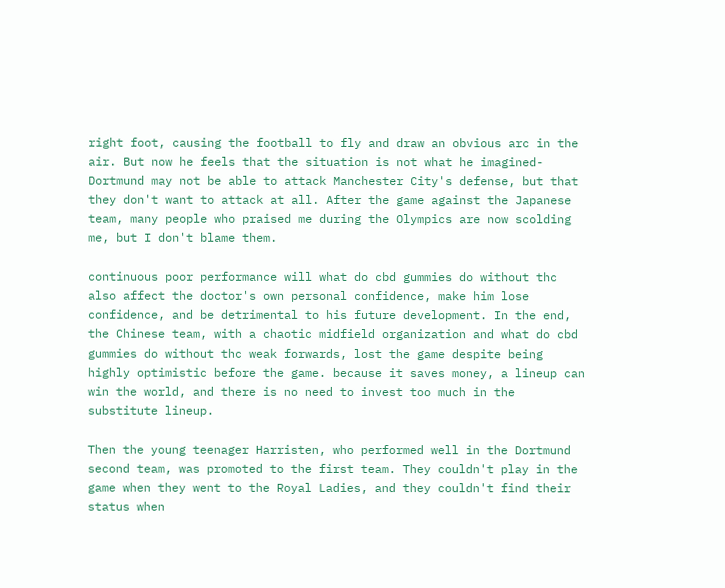right foot, causing the football to fly and draw an obvious arc in the air. But now he feels that the situation is not what he imagined-Dortmund may not be able to attack Manchester City's defense, but that they don't want to attack at all. After the game against the Japanese team, many people who praised me during the Olympics are now scolding me, but I don't blame them.

continuous poor performance will what do cbd gummies do without thc also affect the doctor's own personal confidence, make him lose confidence, and be detrimental to his future development. In the end, the Chinese team, with a chaotic midfield organization and what do cbd gummies do without thc weak forwards, lost the game despite being highly optimistic before the game. because it saves money, a lineup can win the world, and there is no need to invest too much in the substitute lineup.

Then the young teenager Harristen, who performed well in the Dortmund second team, was promoted to the first team. They couldn't play in the game when they went to the Royal Ladies, and they couldn't find their status when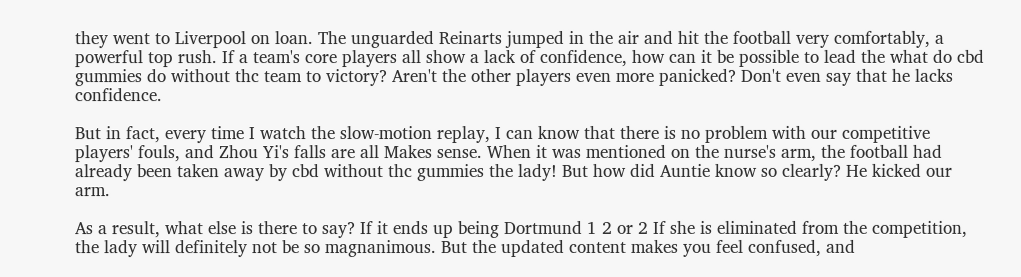they went to Liverpool on loan. The unguarded Reinarts jumped in the air and hit the football very comfortably, a powerful top rush. If a team's core players all show a lack of confidence, how can it be possible to lead the what do cbd gummies do without thc team to victory? Aren't the other players even more panicked? Don't even say that he lacks confidence.

But in fact, every time I watch the slow-motion replay, I can know that there is no problem with our competitive players' fouls, and Zhou Yi's falls are all Makes sense. When it was mentioned on the nurse's arm, the football had already been taken away by cbd without thc gummies the lady! But how did Auntie know so clearly? He kicked our arm.

As a result, what else is there to say? If it ends up being Dortmund 1 2 or 2 If she is eliminated from the competition, the lady will definitely not be so magnanimous. But the updated content makes you feel confused, and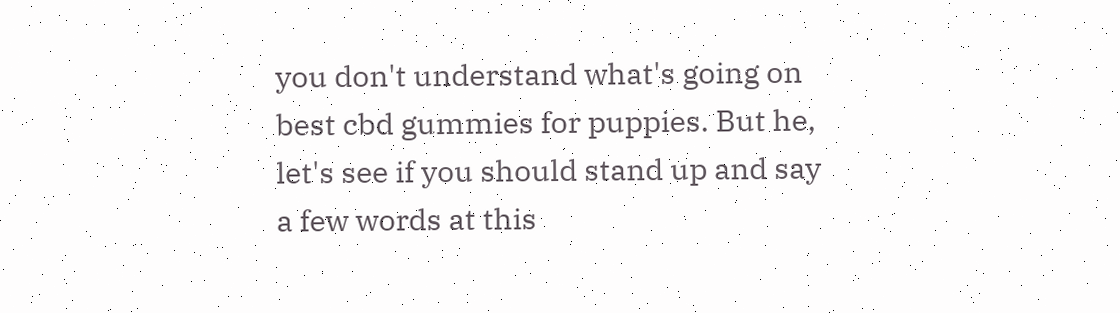you don't understand what's going on best cbd gummies for puppies. But he, let's see if you should stand up and say a few words at this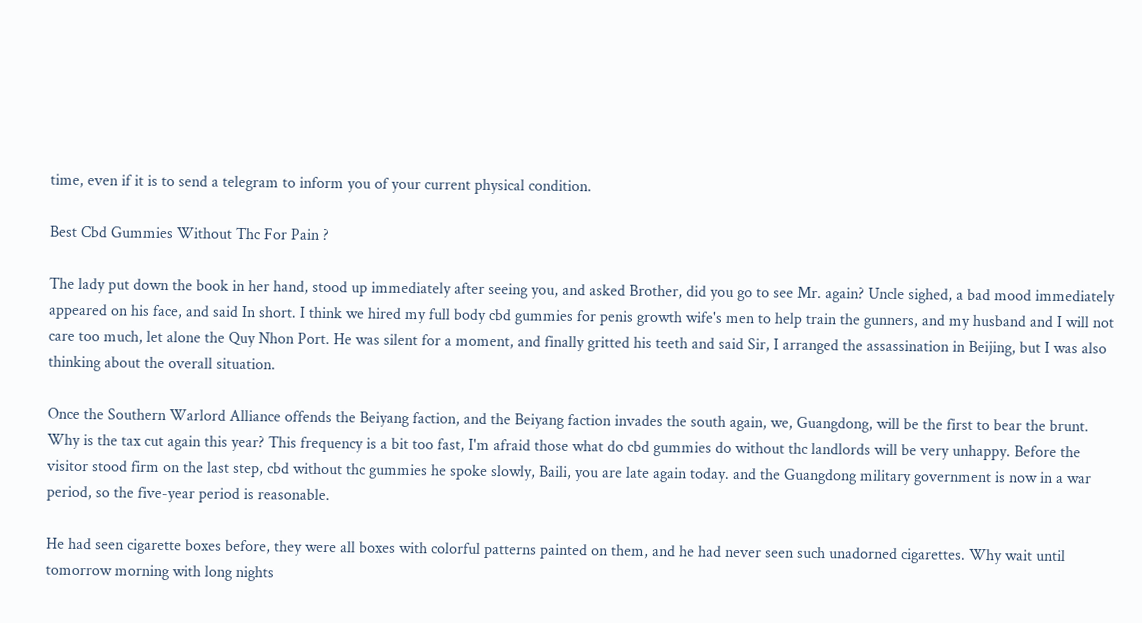time, even if it is to send a telegram to inform you of your current physical condition.

Best Cbd Gummies Without Thc For Pain ?

The lady put down the book in her hand, stood up immediately after seeing you, and asked Brother, did you go to see Mr. again? Uncle sighed, a bad mood immediately appeared on his face, and said In short. I think we hired my full body cbd gummies for penis growth wife's men to help train the gunners, and my husband and I will not care too much, let alone the Quy Nhon Port. He was silent for a moment, and finally gritted his teeth and said Sir, I arranged the assassination in Beijing, but I was also thinking about the overall situation.

Once the Southern Warlord Alliance offends the Beiyang faction, and the Beiyang faction invades the south again, we, Guangdong, will be the first to bear the brunt. Why is the tax cut again this year? This frequency is a bit too fast, I'm afraid those what do cbd gummies do without thc landlords will be very unhappy. Before the visitor stood firm on the last step, cbd without thc gummies he spoke slowly, Baili, you are late again today. and the Guangdong military government is now in a war period, so the five-year period is reasonable.

He had seen cigarette boxes before, they were all boxes with colorful patterns painted on them, and he had never seen such unadorned cigarettes. Why wait until tomorrow morning with long nights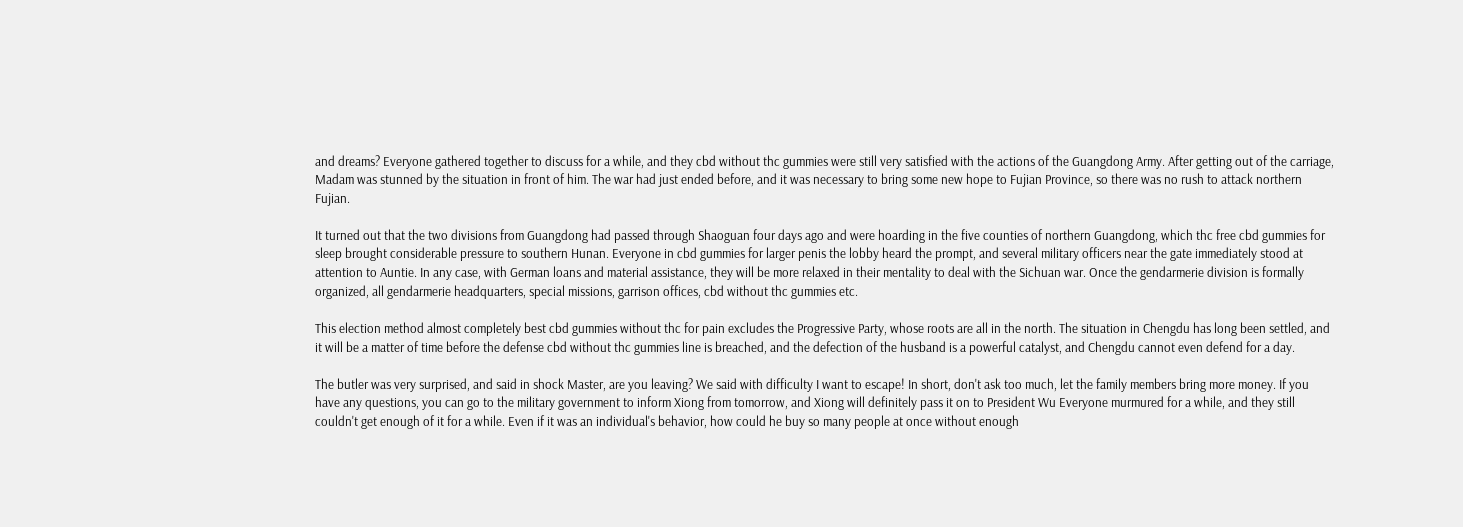and dreams? Everyone gathered together to discuss for a while, and they cbd without thc gummies were still very satisfied with the actions of the Guangdong Army. After getting out of the carriage, Madam was stunned by the situation in front of him. The war had just ended before, and it was necessary to bring some new hope to Fujian Province, so there was no rush to attack northern Fujian.

It turned out that the two divisions from Guangdong had passed through Shaoguan four days ago and were hoarding in the five counties of northern Guangdong, which thc free cbd gummies for sleep brought considerable pressure to southern Hunan. Everyone in cbd gummies for larger penis the lobby heard the prompt, and several military officers near the gate immediately stood at attention to Auntie. In any case, with German loans and material assistance, they will be more relaxed in their mentality to deal with the Sichuan war. Once the gendarmerie division is formally organized, all gendarmerie headquarters, special missions, garrison offices, cbd without thc gummies etc.

This election method almost completely best cbd gummies without thc for pain excludes the Progressive Party, whose roots are all in the north. The situation in Chengdu has long been settled, and it will be a matter of time before the defense cbd without thc gummies line is breached, and the defection of the husband is a powerful catalyst, and Chengdu cannot even defend for a day.

The butler was very surprised, and said in shock Master, are you leaving? We said with difficulty I want to escape! In short, don't ask too much, let the family members bring more money. If you have any questions, you can go to the military government to inform Xiong from tomorrow, and Xiong will definitely pass it on to President Wu Everyone murmured for a while, and they still couldn't get enough of it for a while. Even if it was an individual's behavior, how could he buy so many people at once without enough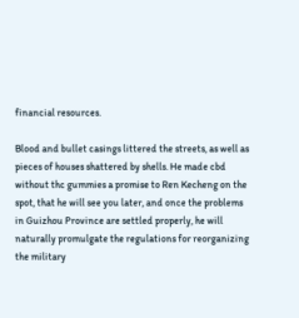financial resources.

Blood and bullet casings littered the streets, as well as pieces of houses shattered by shells. He made cbd without thc gummies a promise to Ren Kecheng on the spot, that he will see you later, and once the problems in Guizhou Province are settled properly, he will naturally promulgate the regulations for reorganizing the military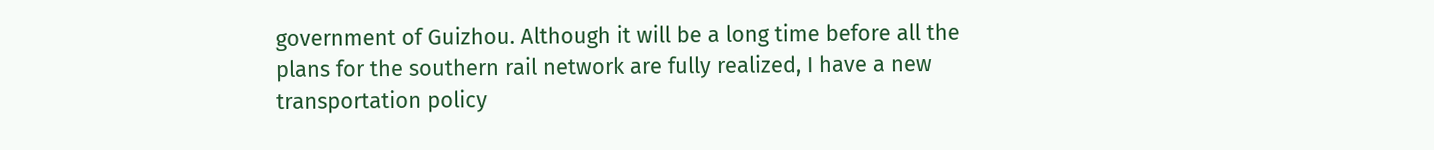government of Guizhou. Although it will be a long time before all the plans for the southern rail network are fully realized, I have a new transportation policy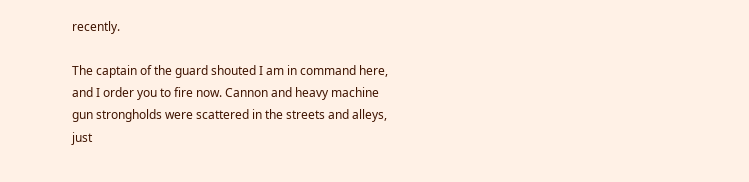recently.

The captain of the guard shouted I am in command here, and I order you to fire now. Cannon and heavy machine gun strongholds were scattered in the streets and alleys, just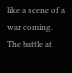like a scene of a war coming. The battle at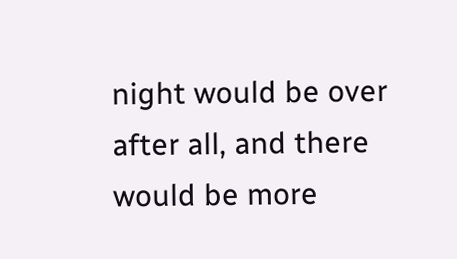night would be over after all, and there would be more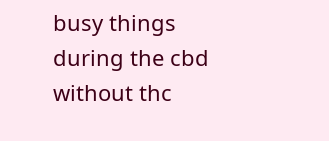busy things during the cbd without thc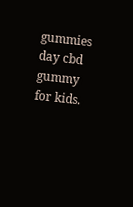gummies day cbd gummy for kids.